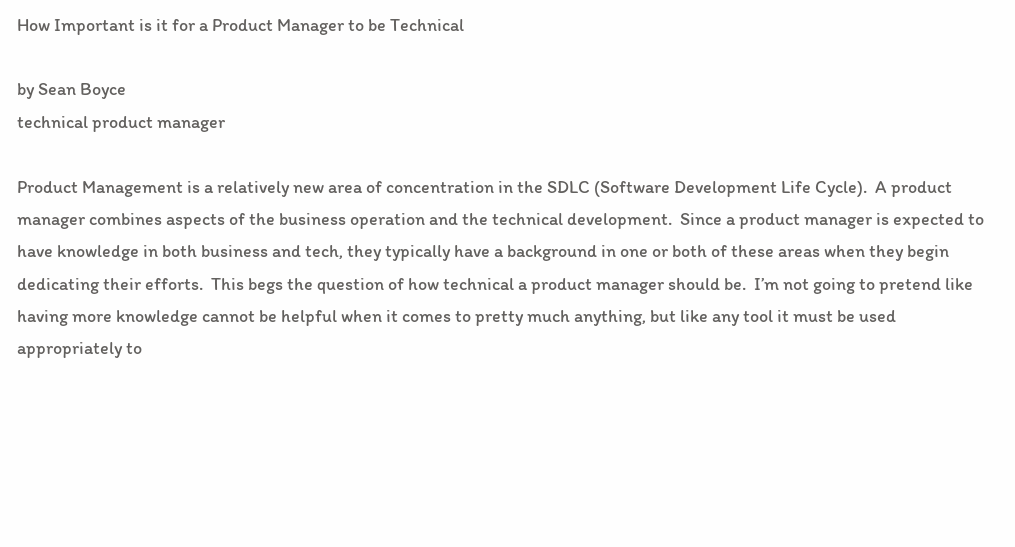How Important is it for a Product Manager to be Technical

by Sean Boyce
technical product manager

Product Management is a relatively new area of concentration in the SDLC (Software Development Life Cycle).  A product manager combines aspects of the business operation and the technical development.  Since a product manager is expected to have knowledge in both business and tech, they typically have a background in one or both of these areas when they begin dedicating their efforts.  This begs the question of how technical a product manager should be.  I’m not going to pretend like having more knowledge cannot be helpful when it comes to pretty much anything, but like any tool it must be used appropriately to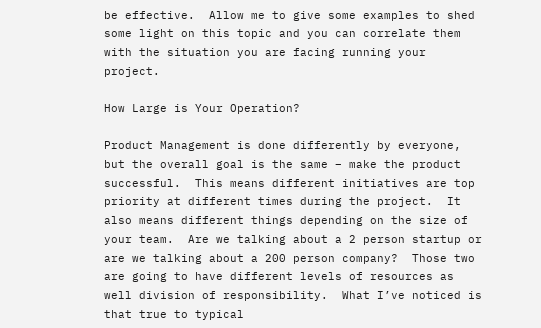be effective.  Allow me to give some examples to shed some light on this topic and you can correlate them with the situation you are facing running your project.

How Large is Your Operation?

Product Management is done differently by everyone, but the overall goal is the same – make the product successful.  This means different initiatives are top priority at different times during the project.  It also means different things depending on the size of your team.  Are we talking about a 2 person startup or are we talking about a 200 person company?  Those two are going to have different levels of resources as well division of responsibility.  What I’ve noticed is that true to typical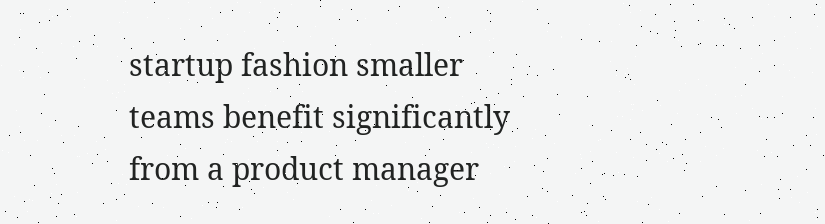startup fashion smaller teams benefit significantly from a product manager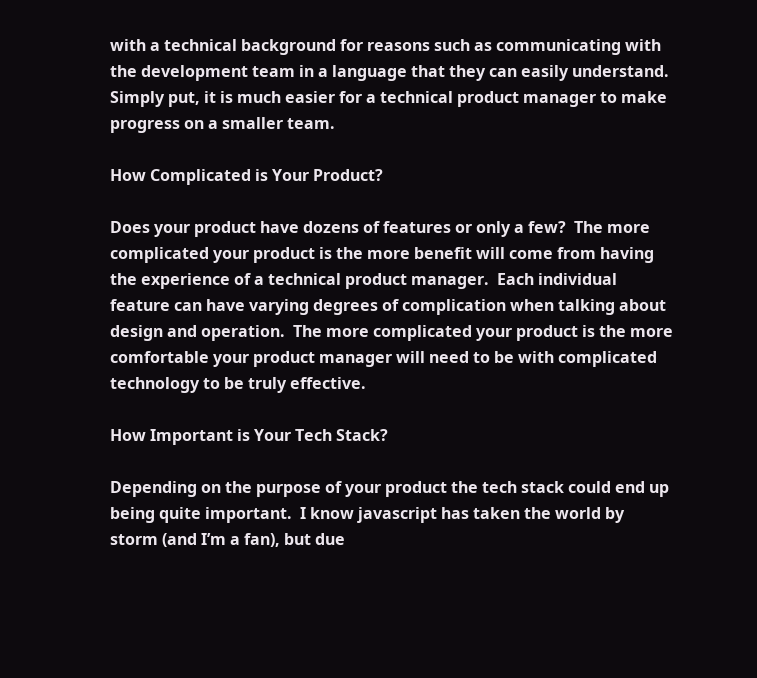with a technical background for reasons such as communicating with the development team in a language that they can easily understand.  Simply put, it is much easier for a technical product manager to make progress on a smaller team.

How Complicated is Your Product?

Does your product have dozens of features or only a few?  The more complicated your product is the more benefit will come from having the experience of a technical product manager.  Each individual feature can have varying degrees of complication when talking about design and operation.  The more complicated your product is the more comfortable your product manager will need to be with complicated technology to be truly effective.

How Important is Your Tech Stack?

Depending on the purpose of your product the tech stack could end up being quite important.  I know javascript has taken the world by storm (and I’m a fan), but due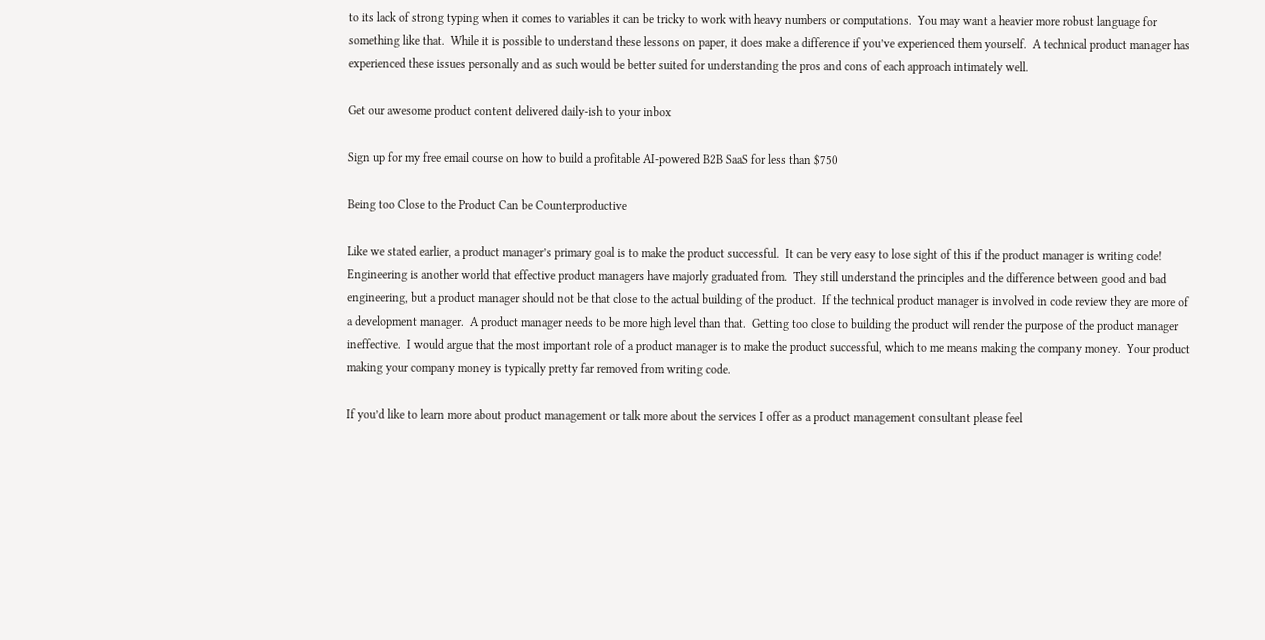to its lack of strong typing when it comes to variables it can be tricky to work with heavy numbers or computations.  You may want a heavier more robust language for something like that.  While it is possible to understand these lessons on paper, it does make a difference if you’ve experienced them yourself.  A technical product manager has experienced these issues personally and as such would be better suited for understanding the pros and cons of each approach intimately well.

Get our awesome product content delivered daily-ish to your inbox

Sign up for my free email course on how to build a profitable AI-powered B2B SaaS for less than $750

Being too Close to the Product Can be Counterproductive

Like we stated earlier, a product manager’s primary goal is to make the product successful.  It can be very easy to lose sight of this if the product manager is writing code!  Engineering is another world that effective product managers have majorly graduated from.  They still understand the principles and the difference between good and bad engineering, but a product manager should not be that close to the actual building of the product.  If the technical product manager is involved in code review they are more of a development manager.  A product manager needs to be more high level than that.  Getting too close to building the product will render the purpose of the product manager ineffective.  I would argue that the most important role of a product manager is to make the product successful, which to me means making the company money.  Your product making your company money is typically pretty far removed from writing code.

If you’d like to learn more about product management or talk more about the services I offer as a product management consultant please feel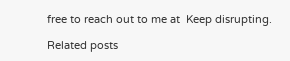free to reach out to me at  Keep disrupting.

Related posts